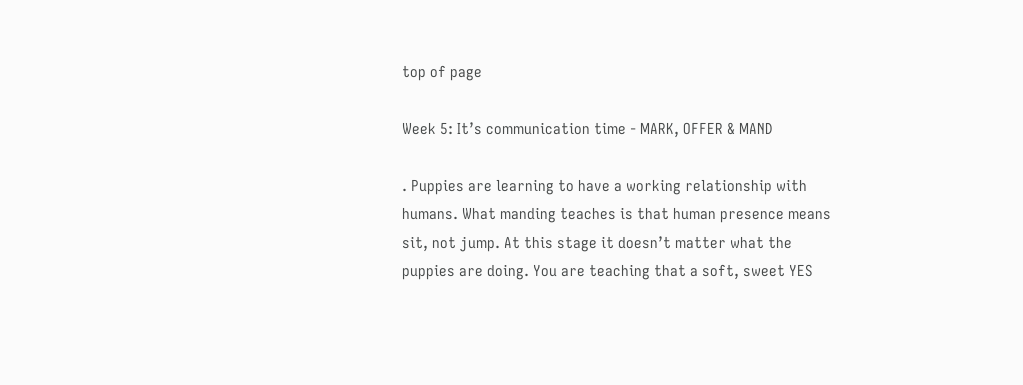top of page

Week 5: It’s communication time - MARK, OFFER & MAND

. Puppies are learning to have a working relationship with humans. What manding teaches is that human presence means sit, not jump. At this stage it doesn’t matter what the puppies are doing. You are teaching that a soft, sweet YES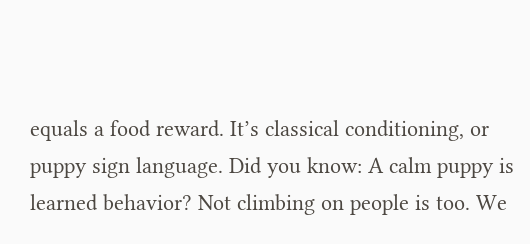equals a food reward. It’s classical conditioning, or puppy sign language. Did you know: A calm puppy is learned behavior? Not climbing on people is too. We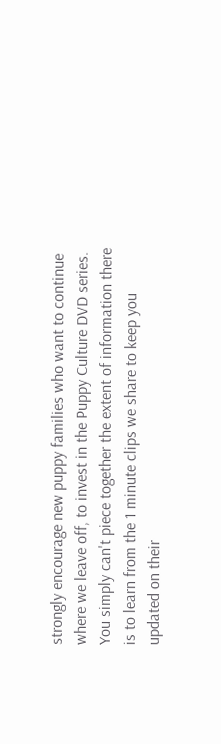strongly encourage new puppy families who want to continue where we leave off, to invest in the Puppy Culture DVD series. You simply can't piece together the extent of information there is to learn from the 1 minute clips we share to keep you updated on their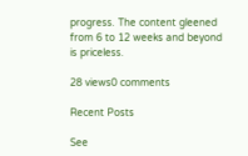progress. The content gleened from 6 to 12 weeks and beyond is priceless.

28 views0 comments

Recent Posts

See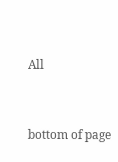All


bottom of page